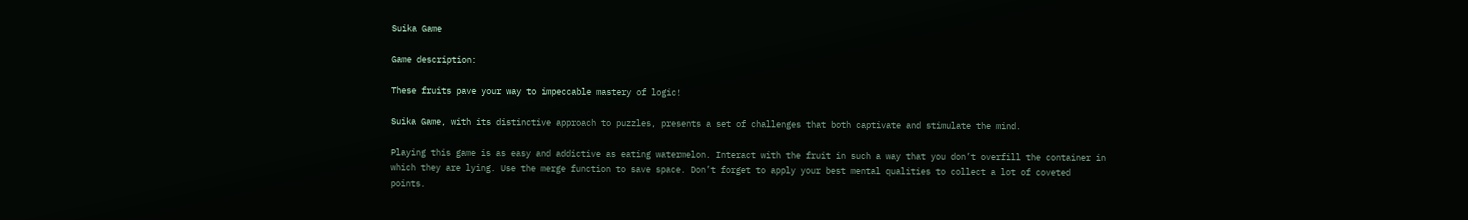Suika Game

Game description:

These fruits pave your way to impeccable mastery of logic!

Suika Game, with its distinctive approach to puzzles, presents a set of challenges that both captivate and stimulate the mind.

Playing this game is as easy and addictive as eating watermelon. Interact with the fruit in such a way that you don’t overfill the container in which they are lying. Use the merge function to save space. Don’t forget to apply your best mental qualities to collect a lot of coveted points.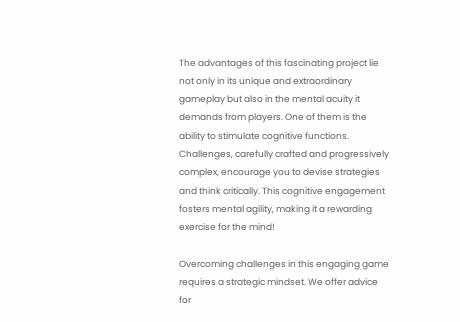The advantages of this fascinating project lie not only in its unique and extraordinary gameplay but also in the mental acuity it demands from players. One of them is the ability to stimulate cognitive functions. Challenges, carefully crafted and progressively complex, encourage you to devise strategies and think critically. This cognitive engagement fosters mental agility, making it a rewarding exercise for the mind!

Overcoming challenges in this engaging game requires a strategic mindset. We offer advice for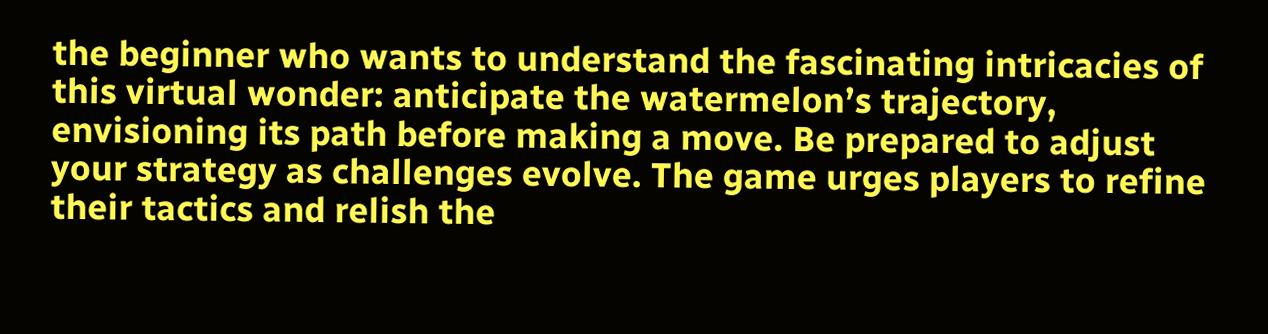the beginner who wants to understand the fascinating intricacies of this virtual wonder: anticipate the watermelon’s trajectory, envisioning its path before making a move. Be prepared to adjust your strategy as challenges evolve. The game urges players to refine their tactics and relish the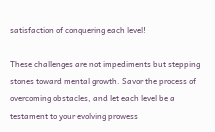satisfaction of conquering each level!

These challenges are not impediments but stepping stones toward mental growth. Savor the process of overcoming obstacles, and let each level be a testament to your evolving prowess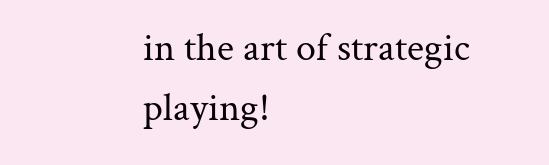in the art of strategic playing!